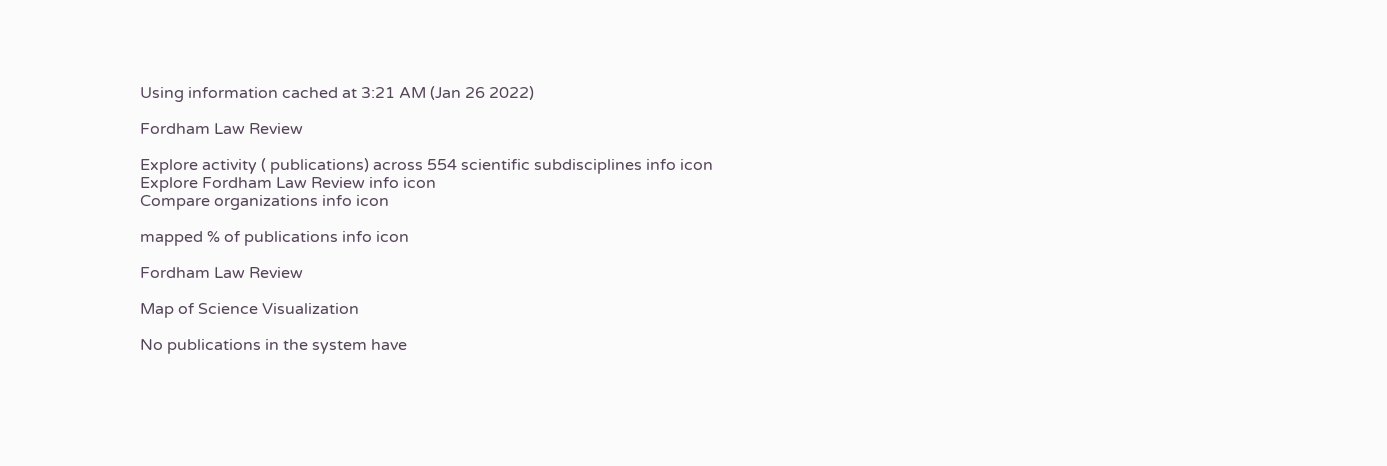Using information cached at 3:21 AM (Jan 26 2022)

Fordham Law Review

Explore activity ( publications) across 554 scientific subdisciplines info icon
Explore Fordham Law Review info icon
Compare organizations info icon

mapped % of publications info icon

Fordham Law Review

Map of Science Visualization

No publications in the system have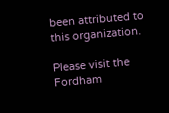been attributed to this organization.

Please visit the Fordham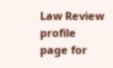Law Review profile page for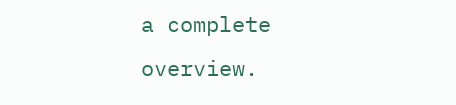a complete overview.